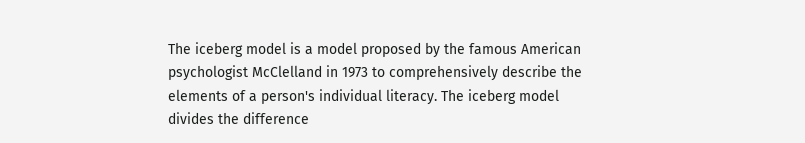The iceberg model is a model proposed by the famous American psychologist McClelland in 1973 to comprehensively describe the elements of a person's individual literacy. The iceberg model divides the difference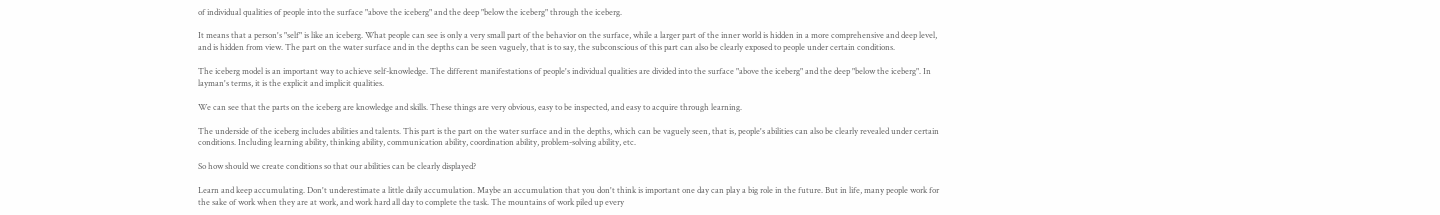of individual qualities of people into the surface "above the iceberg" and the deep "below the iceberg" through the iceberg.

It means that a person's "self" is like an iceberg. What people can see is only a very small part of the behavior on the surface, while a larger part of the inner world is hidden in a more comprehensive and deep level, and is hidden from view. The part on the water surface and in the depths can be seen vaguely, that is to say, the subconscious of this part can also be clearly exposed to people under certain conditions.

The iceberg model is an important way to achieve self-knowledge. The different manifestations of people's individual qualities are divided into the surface "above the iceberg" and the deep "below the iceberg". In layman's terms, it is the explicit and implicit qualities.

We can see that the parts on the iceberg are knowledge and skills. These things are very obvious, easy to be inspected, and easy to acquire through learning.

The underside of the iceberg includes abilities and talents. This part is the part on the water surface and in the depths, which can be vaguely seen, that is, people's abilities can also be clearly revealed under certain conditions. Including learning ability, thinking ability, communication ability, coordination ability, problem-solving ability, etc.

So how should we create conditions so that our abilities can be clearly displayed?

Learn and keep accumulating. Don't underestimate a little daily accumulation. Maybe an accumulation that you don't think is important one day can play a big role in the future. But in life, many people work for the sake of work when they are at work, and work hard all day to complete the task. The mountains of work piled up every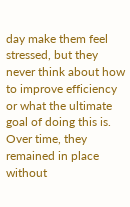day make them feel stressed, but they never think about how to improve efficiency or what the ultimate goal of doing this is. Over time, they remained in place without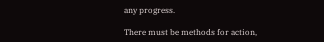any progress.

There must be methods for action,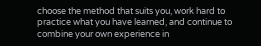choose the method that suits you, work hard to practice what you have learned, and continue to combine your own experience in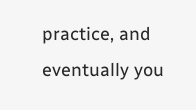practice, and eventually you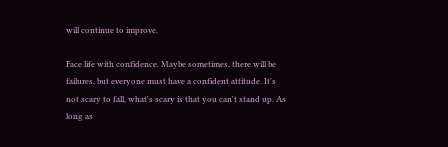will continue to improve.

Face life with confidence. Maybe sometimes, there will be failures, but everyone must have a confident attitude. It's not scary to fall, what's scary is that you can't stand up. As long as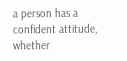a person has a confident attitude, whether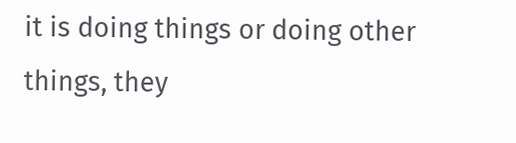it is doing things or doing other things, they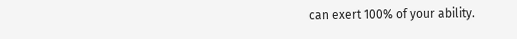can exert 100% of your ability.